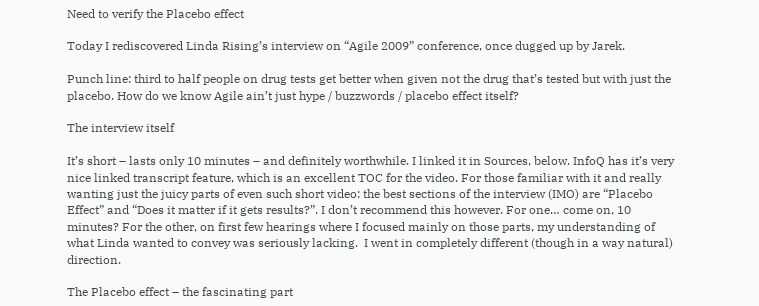Need to verify the Placebo effect

Today I rediscovered Linda Rising’s interview on “Agile 2009” conference, once dugged up by Jarek.

Punch line: third to half people on drug tests get better when given not the drug that’s tested but with just the placebo. How do we know Agile ain’t just hype / buzzwords / placebo effect itself?

The interview itself

It’s short – lasts only 10 minutes – and definitely worthwhile. I linked it in Sources, below. InfoQ has it’s very nice linked transcript feature, which is an excellent TOC for the video. For those familiar with it and really wanting just the juicy parts of even such short video: the best sections of the interview (IMO) are “Placebo Effect” and “Does it matter if it gets results?”. I don’t recommend this however. For one… come on, 10 minutes? For the other, on first few hearings where I focused mainly on those parts, my understanding of what Linda wanted to convey was seriously lacking.  I went in completely different (though in a way natural) direction.

The Placebo effect – the fascinating part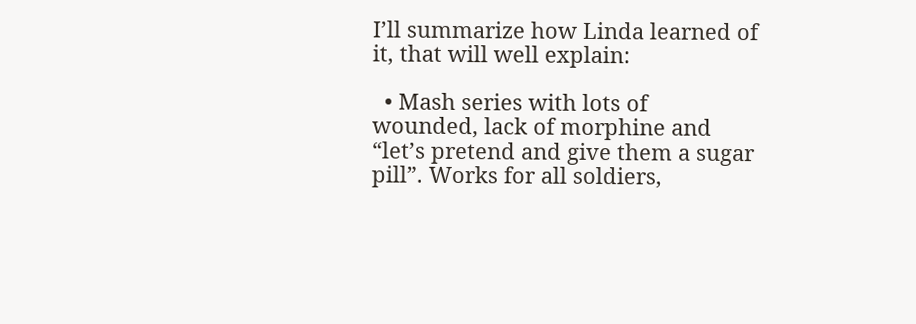I’ll summarize how Linda learned of it, that will well explain:

  • Mash series with lots of wounded, lack of morphine and “let’s pretend and give them a sugar pill”. Works for all soldiers,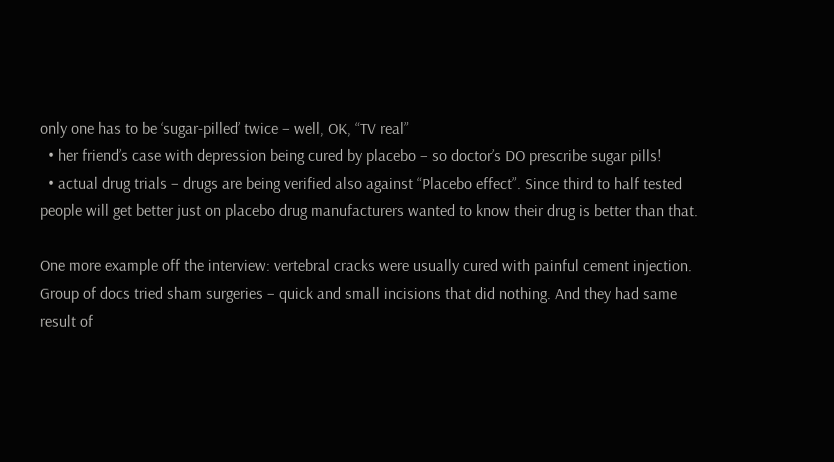only one has to be ‘sugar-pilled’ twice – well, OK, “TV real”
  • her friend’s case with depression being cured by placebo – so doctor’s DO prescribe sugar pills!
  • actual drug trials – drugs are being verified also against “Placebo effect”. Since third to half tested people will get better just on placebo drug manufacturers wanted to know their drug is better than that.

One more example off the interview: vertebral cracks were usually cured with painful cement injection. Group of docs tried sham surgeries – quick and small incisions that did nothing. And they had same result of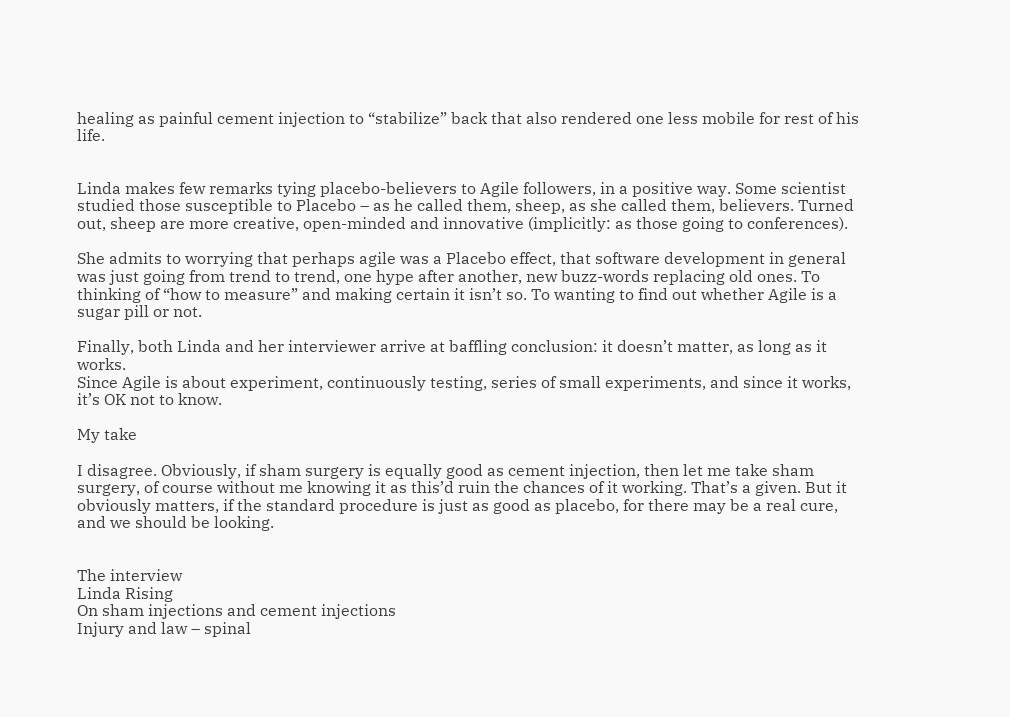healing as painful cement injection to “stabilize” back that also rendered one less mobile for rest of his life.


Linda makes few remarks tying placebo-believers to Agile followers, in a positive way. Some scientist studied those susceptible to Placebo – as he called them, sheep, as she called them, believers. Turned out, sheep are more creative, open-minded and innovative (implicitly: as those going to conferences).

She admits to worrying that perhaps agile was a Placebo effect, that software development in general was just going from trend to trend, one hype after another, new buzz-words replacing old ones. To thinking of “how to measure” and making certain it isn’t so. To wanting to find out whether Agile is a sugar pill or not.

Finally, both Linda and her interviewer arrive at baffling conclusion: it doesn’t matter, as long as it works.
Since Agile is about experiment, continuously testing, series of small experiments, and since it works, it’s OK not to know.

My take

I disagree. Obviously, if sham surgery is equally good as cement injection, then let me take sham surgery, of course without me knowing it as this’d ruin the chances of it working. That’s a given. But it obviously matters, if the standard procedure is just as good as placebo, for there may be a real cure, and we should be looking.


The interview
Linda Rising
On sham injections and cement injections
Injury and law – spinal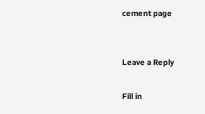cement page


Leave a Reply

Fill in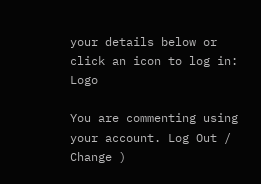your details below or click an icon to log in: Logo

You are commenting using your account. Log Out /  Change )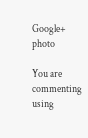Google+ photo

You are commenting using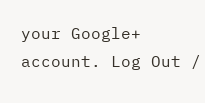your Google+ account. Log Out /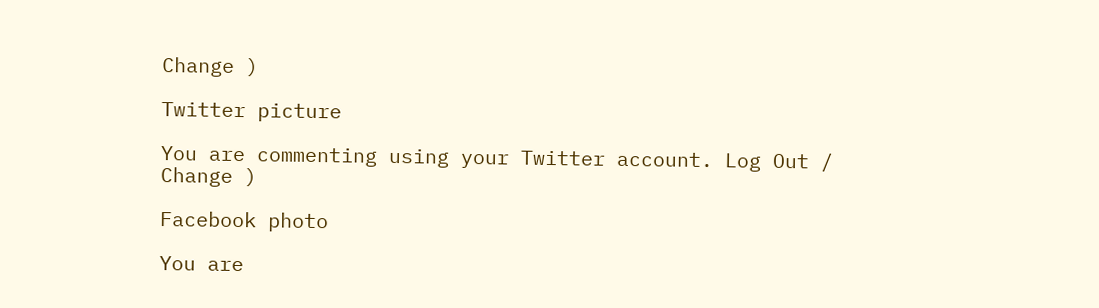Change )

Twitter picture

You are commenting using your Twitter account. Log Out /  Change )

Facebook photo

You are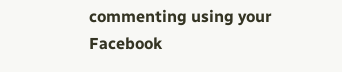commenting using your Facebook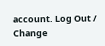account. Log Out /  Change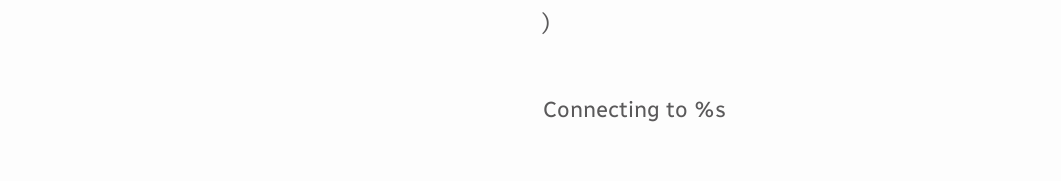)


Connecting to %s